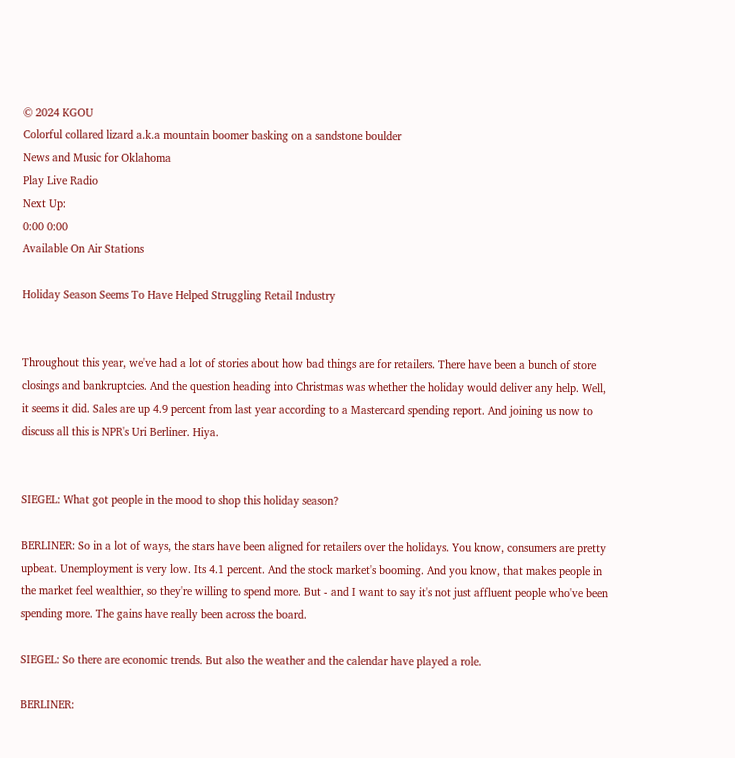© 2024 KGOU
Colorful collared lizard a.k.a mountain boomer basking on a sandstone boulder
News and Music for Oklahoma
Play Live Radio
Next Up:
0:00 0:00
Available On Air Stations

Holiday Season Seems To Have Helped Struggling Retail Industry


Throughout this year, we've had a lot of stories about how bad things are for retailers. There have been a bunch of store closings and bankruptcies. And the question heading into Christmas was whether the holiday would deliver any help. Well, it seems it did. Sales are up 4.9 percent from last year according to a Mastercard spending report. And joining us now to discuss all this is NPR's Uri Berliner. Hiya.


SIEGEL: What got people in the mood to shop this holiday season?

BERLINER: So in a lot of ways, the stars have been aligned for retailers over the holidays. You know, consumers are pretty upbeat. Unemployment is very low. Its 4.1 percent. And the stock market's booming. And you know, that makes people in the market feel wealthier, so they're willing to spend more. But - and I want to say it's not just affluent people who've been spending more. The gains have really been across the board.

SIEGEL: So there are economic trends. But also the weather and the calendar have played a role.

BERLINER: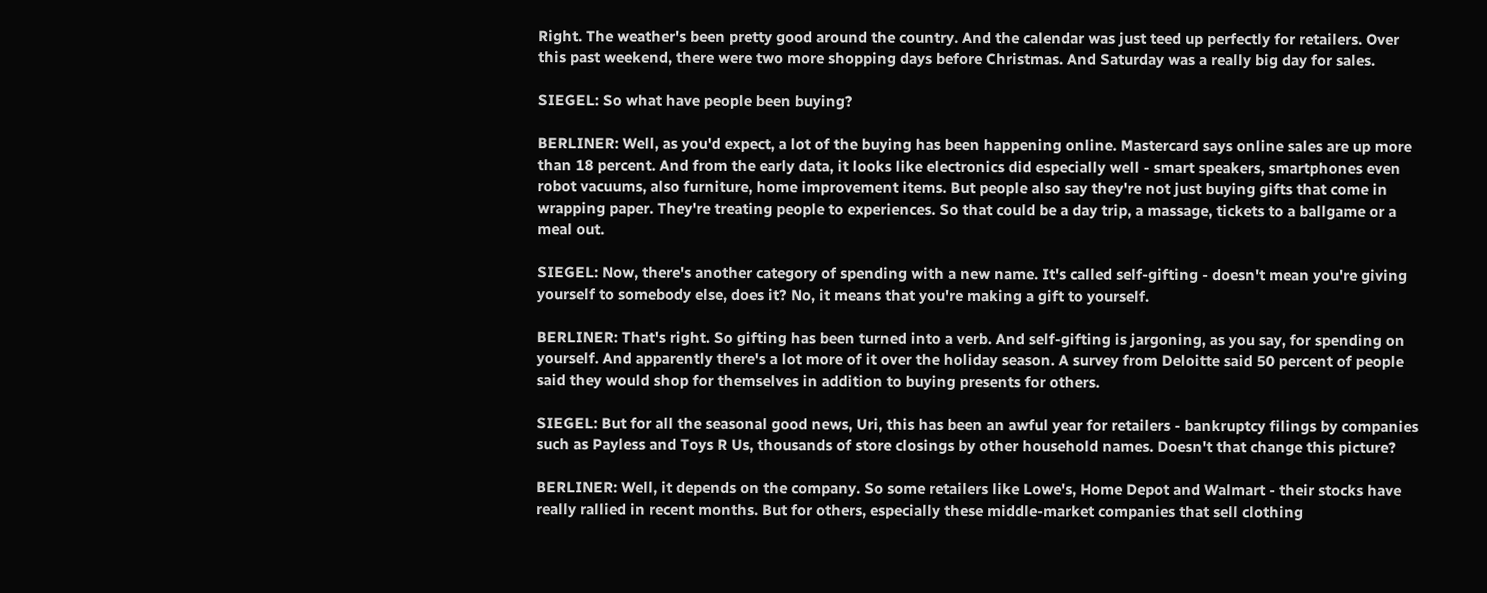Right. The weather's been pretty good around the country. And the calendar was just teed up perfectly for retailers. Over this past weekend, there were two more shopping days before Christmas. And Saturday was a really big day for sales.

SIEGEL: So what have people been buying?

BERLINER: Well, as you'd expect, a lot of the buying has been happening online. Mastercard says online sales are up more than 18 percent. And from the early data, it looks like electronics did especially well - smart speakers, smartphones even robot vacuums, also furniture, home improvement items. But people also say they're not just buying gifts that come in wrapping paper. They're treating people to experiences. So that could be a day trip, a massage, tickets to a ballgame or a meal out.

SIEGEL: Now, there's another category of spending with a new name. It's called self-gifting - doesn't mean you're giving yourself to somebody else, does it? No, it means that you're making a gift to yourself.

BERLINER: That's right. So gifting has been turned into a verb. And self-gifting is jargoning, as you say, for spending on yourself. And apparently there's a lot more of it over the holiday season. A survey from Deloitte said 50 percent of people said they would shop for themselves in addition to buying presents for others.

SIEGEL: But for all the seasonal good news, Uri, this has been an awful year for retailers - bankruptcy filings by companies such as Payless and Toys R Us, thousands of store closings by other household names. Doesn't that change this picture?

BERLINER: Well, it depends on the company. So some retailers like Lowe's, Home Depot and Walmart - their stocks have really rallied in recent months. But for others, especially these middle-market companies that sell clothing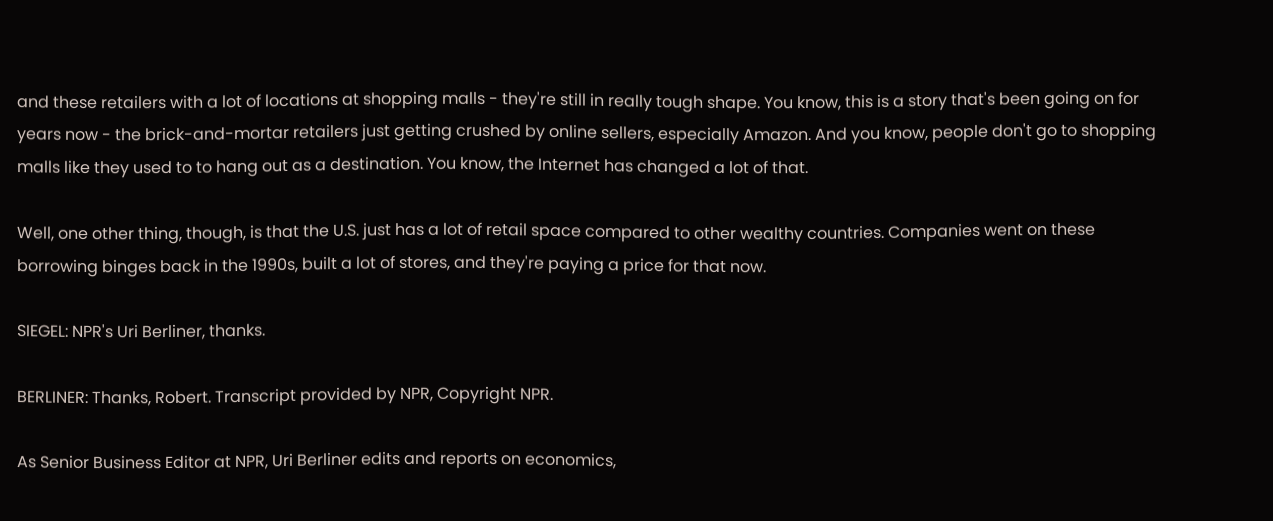and these retailers with a lot of locations at shopping malls - they're still in really tough shape. You know, this is a story that's been going on for years now - the brick-and-mortar retailers just getting crushed by online sellers, especially Amazon. And you know, people don't go to shopping malls like they used to to hang out as a destination. You know, the Internet has changed a lot of that.

Well, one other thing, though, is that the U.S. just has a lot of retail space compared to other wealthy countries. Companies went on these borrowing binges back in the 1990s, built a lot of stores, and they're paying a price for that now.

SIEGEL: NPR's Uri Berliner, thanks.

BERLINER: Thanks, Robert. Transcript provided by NPR, Copyright NPR.

As Senior Business Editor at NPR, Uri Berliner edits and reports on economics,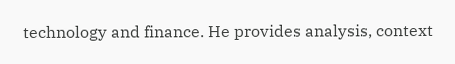technology and finance. He provides analysis, context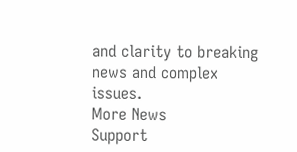and clarity to breaking news and complex issues.
More News
Support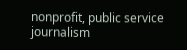nonprofit, public service journalism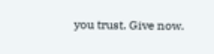you trust. Give now.